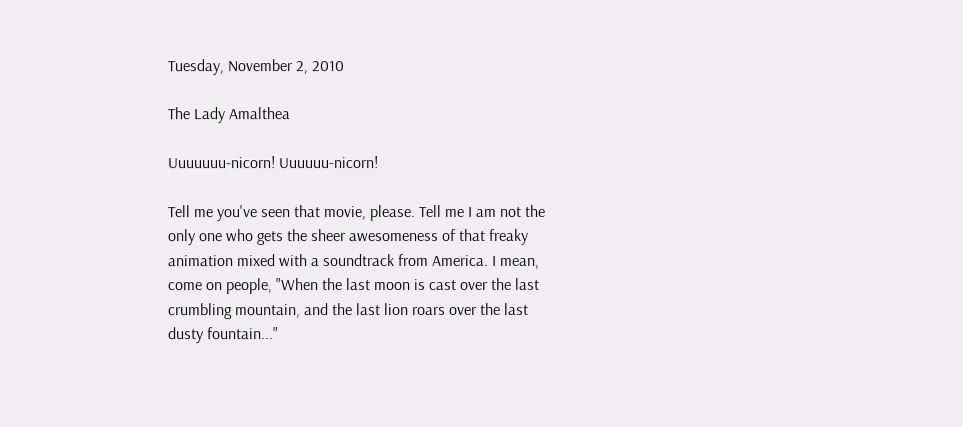Tuesday, November 2, 2010

The Lady Amalthea

Uuuuuuu-nicorn! Uuuuuu-nicorn!

Tell me you've seen that movie, please. Tell me I am not the only one who gets the sheer awesomeness of that freaky animation mixed with a soundtrack from America. I mean, come on people, "When the last moon is cast over the last crumbling mountain, and the last lion roars over the last dusty fountain..."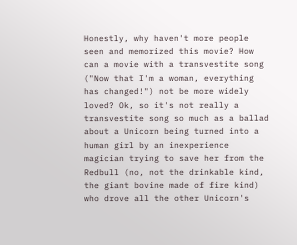Honestly, why haven't more people seen and memorized this movie? How can a movie with a transvestite song ("Now that I'm a woman, everything has changed!") not be more widely loved? Ok, so it's not really a transvestite song so much as a ballad about a Unicorn being turned into a human girl by an inexperience magician trying to save her from the Redbull (no, not the drinkable kind, the giant bovine made of fire kind) who drove all the other Unicorn's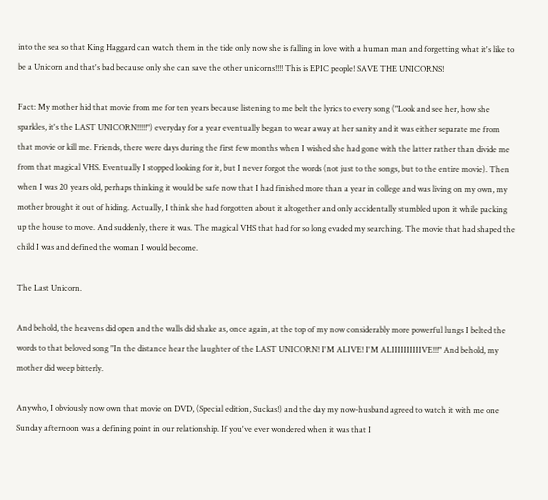into the sea so that King Haggard can watch them in the tide only now she is falling in love with a human man and forgetting what it's like to be a Unicorn and that's bad because only she can save the other unicorns!!!! This is EPIC people! SAVE THE UNICORNS!

Fact: My mother hid that movie from me for ten years because listening to me belt the lyrics to every song ("Look and see her, how she sparkles, it's the LAST UNICORN!!!!!") everyday for a year eventually began to wear away at her sanity and it was either separate me from that movie or kill me. Friends, there were days during the first few months when I wished she had gone with the latter rather than divide me from that magical VHS. Eventually I stopped looking for it, but I never forgot the words (not just to the songs, but to the entire movie). Then when I was 20 years old, perhaps thinking it would be safe now that I had finished more than a year in college and was living on my own, my mother brought it out of hiding. Actually, I think she had forgotten about it altogether and only accidentally stumbled upon it while packing up the house to move. And suddenly, there it was. The magical VHS that had for so long evaded my searching. The movie that had shaped the child I was and defined the woman I would become.

The Last Unicorn.

And behold, the heavens did open and the walls did shake as, once again, at the top of my now considerably more powerful lungs I belted the words to that beloved song "In the distance hear the laughter of the LAST UNICORN! I'M ALIVE! I'M ALIIIIIIIIIIVE!!!" And behold, my mother did weep bitterly.

Anywho, I obviously now own that movie on DVD, (Special edition, Suckas!) and the day my now-husband agreed to watch it with me one Sunday afternoon was a defining point in our relationship. If you've ever wondered when it was that I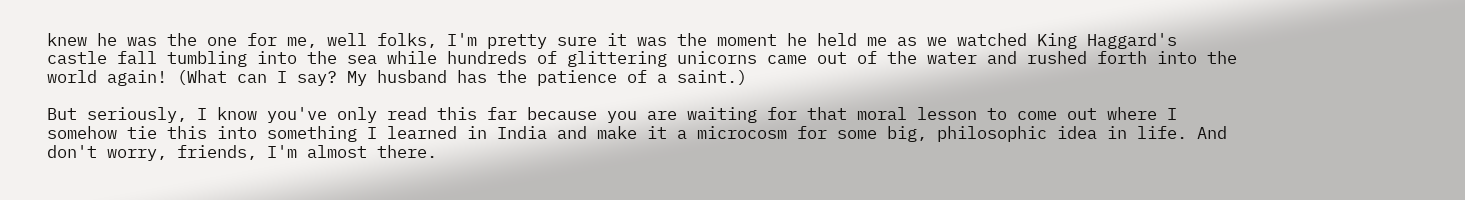knew he was the one for me, well folks, I'm pretty sure it was the moment he held me as we watched King Haggard's castle fall tumbling into the sea while hundreds of glittering unicorns came out of the water and rushed forth into the world again! (What can I say? My husband has the patience of a saint.)

But seriously, I know you've only read this far because you are waiting for that moral lesson to come out where I somehow tie this into something I learned in India and make it a microcosm for some big, philosophic idea in life. And don't worry, friends, I'm almost there.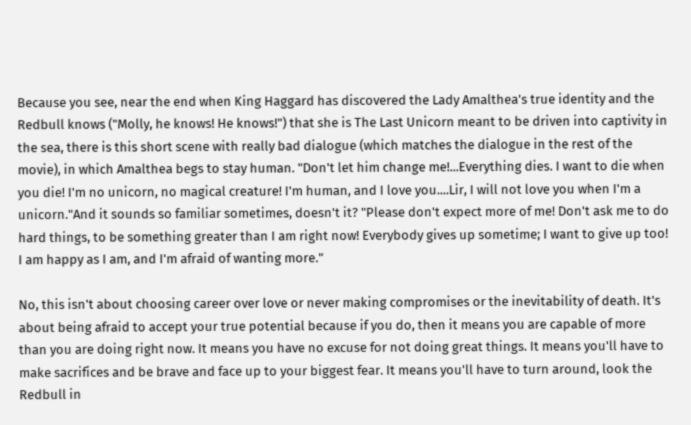Because you see, near the end when King Haggard has discovered the Lady Amalthea's true identity and the Redbull knows ("Molly, he knows! He knows!") that she is The Last Unicorn meant to be driven into captivity in the sea, there is this short scene with really bad dialogue (which matches the dialogue in the rest of the movie), in which Amalthea begs to stay human. "Don't let him change me!...Everything dies. I want to die when you die! I'm no unicorn, no magical creature! I'm human, and I love you....Lir, I will not love you when I'm a unicorn."And it sounds so familiar sometimes, doesn't it? "Please don't expect more of me! Don't ask me to do hard things, to be something greater than I am right now! Everybody gives up sometime; I want to give up too! I am happy as I am, and I'm afraid of wanting more."

No, this isn't about choosing career over love or never making compromises or the inevitability of death. It's about being afraid to accept your true potential because if you do, then it means you are capable of more than you are doing right now. It means you have no excuse for not doing great things. It means you'll have to make sacrifices and be brave and face up to your biggest fear. It means you'll have to turn around, look the Redbull in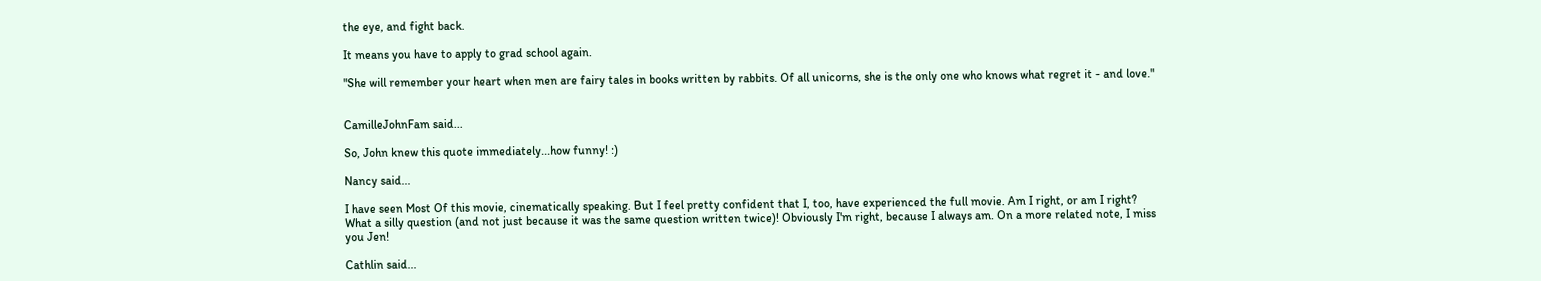the eye, and fight back.

It means you have to apply to grad school again.

"She will remember your heart when men are fairy tales in books written by rabbits. Of all unicorns, she is the only one who knows what regret it - and love."


CamilleJohnFam said...

So, John knew this quote immediately...how funny! :)

Nancy said...

I have seen Most Of this movie, cinematically speaking. But I feel pretty confident that I, too, have experienced the full movie. Am I right, or am I right? What a silly question (and not just because it was the same question written twice)! Obviously I'm right, because I always am. On a more related note, I miss you Jen!

Cathlin said...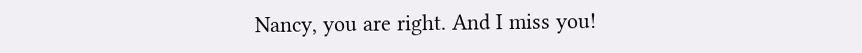Nancy, you are right. And I miss you!